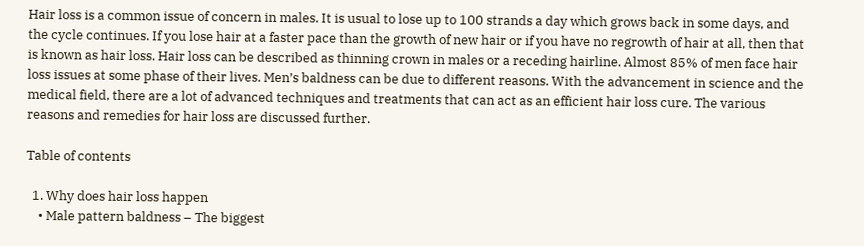Hair loss is a common issue of concern in males. It is usual to lose up to 100 strands a day which grows back in some days, and the cycle continues. If you lose hair at a faster pace than the growth of new hair or if you have no regrowth of hair at all, then that is known as hair loss. Hair loss can be described as thinning crown in males or a receding hairline. Almost 85% of men face hair loss issues at some phase of their lives. Men’s baldness can be due to different reasons. With the advancement in science and the medical field, there are a lot of advanced techniques and treatments that can act as an efficient hair loss cure. The various reasons and remedies for hair loss are discussed further.

Table of contents

  1. Why does hair loss happen
    • Male pattern baldness – The biggest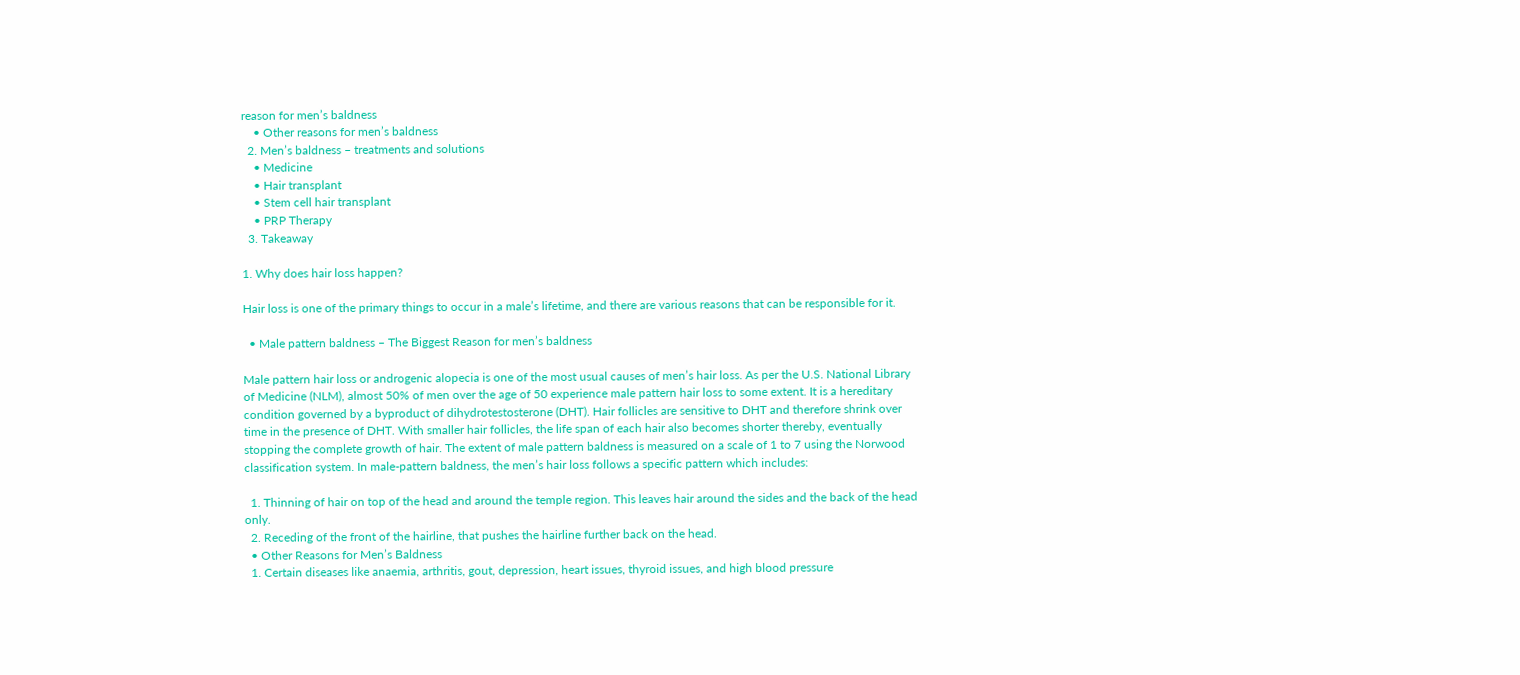reason for men’s baldness
    • Other reasons for men’s baldness
  2. Men’s baldness – treatments and solutions
    • Medicine
    • Hair transplant
    • Stem cell hair transplant
    • PRP Therapy
  3. Takeaway

1. Why does hair loss happen?

Hair loss is one of the primary things to occur in a male’s lifetime, and there are various reasons that can be responsible for it.

  • Male pattern baldness – The Biggest Reason for men’s baldness

Male pattern hair loss or androgenic alopecia is one of the most usual causes of men’s hair loss. As per the U.S. National Library of Medicine (NLM), almost 50% of men over the age of 50 experience male pattern hair loss to some extent. It is a hereditary condition governed by a byproduct of dihydrotestosterone (DHT). Hair follicles are sensitive to DHT and therefore shrink over time in the presence of DHT. With smaller hair follicles, the life span of each hair also becomes shorter thereby, eventually stopping the complete growth of hair. The extent of male pattern baldness is measured on a scale of 1 to 7 using the Norwood classification system. In male-pattern baldness, the men’s hair loss follows a specific pattern which includes:

  1. Thinning of hair on top of the head and around the temple region. This leaves hair around the sides and the back of the head only.
  2. Receding of the front of the hairline, that pushes the hairline further back on the head.
  • Other Reasons for Men’s Baldness
  1. Certain diseases like anaemia, arthritis, gout, depression, heart issues, thyroid issues, and high blood pressure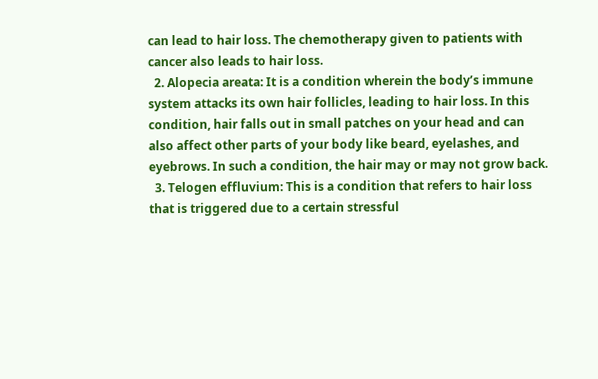can lead to hair loss. The chemotherapy given to patients with cancer also leads to hair loss.
  2. Alopecia areata: It is a condition wherein the body’s immune system attacks its own hair follicles, leading to hair loss. In this condition, hair falls out in small patches on your head and can also affect other parts of your body like beard, eyelashes, and eyebrows. In such a condition, the hair may or may not grow back.
  3. Telogen effluvium: This is a condition that refers to hair loss that is triggered due to a certain stressful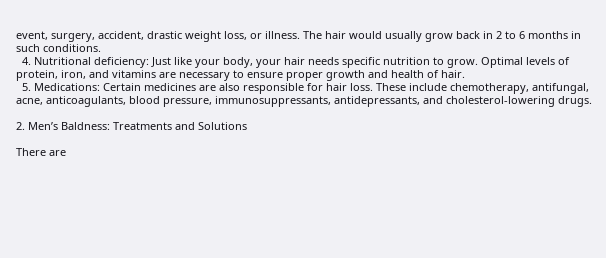event, surgery, accident, drastic weight loss, or illness. The hair would usually grow back in 2 to 6 months in such conditions.
  4. Nutritional deficiency: Just like your body, your hair needs specific nutrition to grow. Optimal levels of protein, iron, and vitamins are necessary to ensure proper growth and health of hair.
  5. Medications: Certain medicines are also responsible for hair loss. These include chemotherapy, antifungal, acne, anticoagulants, blood pressure, immunosuppressants, antidepressants, and cholesterol-lowering drugs.

2. Men’s Baldness: Treatments and Solutions

There are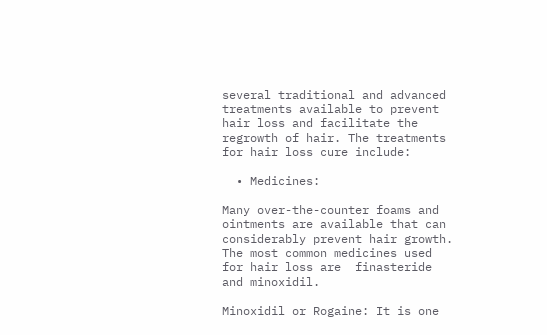several traditional and advanced treatments available to prevent hair loss and facilitate the regrowth of hair. The treatments for hair loss cure include:

  • Medicines:

Many over-the-counter foams and ointments are available that can considerably prevent hair growth. The most common medicines used for hair loss are  finasteride and minoxidil.

Minoxidil or Rogaine: It is one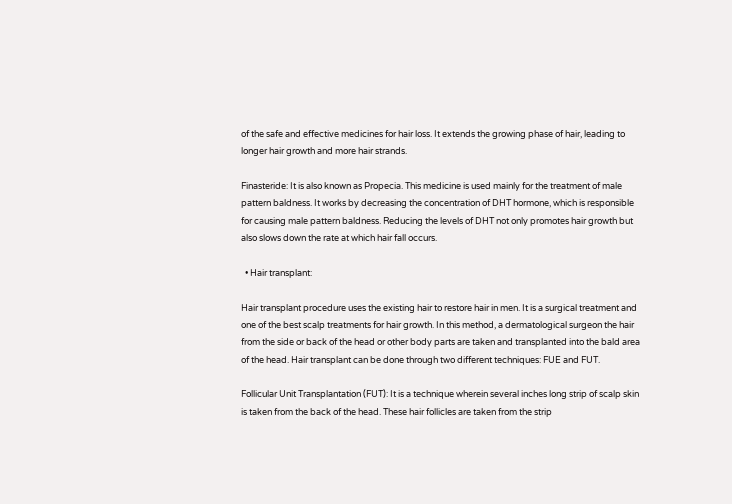of the safe and effective medicines for hair loss. It extends the growing phase of hair, leading to longer hair growth and more hair strands.

Finasteride: It is also known as Propecia. This medicine is used mainly for the treatment of male pattern baldness. It works by decreasing the concentration of DHT hormone, which is responsible for causing male pattern baldness. Reducing the levels of DHT not only promotes hair growth but also slows down the rate at which hair fall occurs.

  • Hair transplant:

Hair transplant procedure uses the existing hair to restore hair in men. It is a surgical treatment and one of the best scalp treatments for hair growth. In this method, a dermatological surgeon the hair from the side or back of the head or other body parts are taken and transplanted into the bald area of the head. Hair transplant can be done through two different techniques: FUE and FUT.

Follicular Unit Transplantation (FUT): It is a technique wherein several inches long strip of scalp skin is taken from the back of the head. These hair follicles are taken from the strip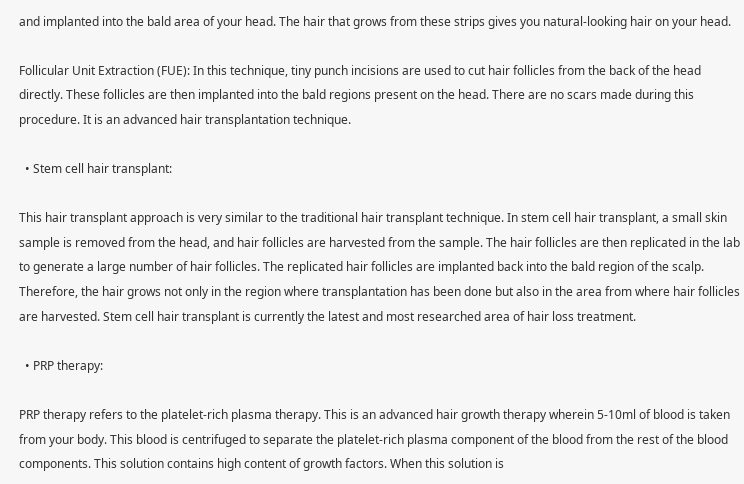and implanted into the bald area of your head. The hair that grows from these strips gives you natural-looking hair on your head.

Follicular Unit Extraction (FUE): In this technique, tiny punch incisions are used to cut hair follicles from the back of the head directly. These follicles are then implanted into the bald regions present on the head. There are no scars made during this procedure. It is an advanced hair transplantation technique.

  • Stem cell hair transplant:

This hair transplant approach is very similar to the traditional hair transplant technique. In stem cell hair transplant, a small skin sample is removed from the head, and hair follicles are harvested from the sample. The hair follicles are then replicated in the lab to generate a large number of hair follicles. The replicated hair follicles are implanted back into the bald region of the scalp. Therefore, the hair grows not only in the region where transplantation has been done but also in the area from where hair follicles are harvested. Stem cell hair transplant is currently the latest and most researched area of hair loss treatment.

  • PRP therapy:

PRP therapy refers to the platelet-rich plasma therapy. This is an advanced hair growth therapy wherein 5-10ml of blood is taken from your body. This blood is centrifuged to separate the platelet-rich plasma component of the blood from the rest of the blood components. This solution contains high content of growth factors. When this solution is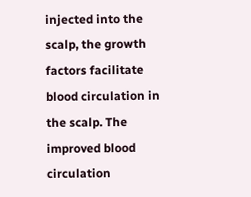injected into the scalp, the growth factors facilitate blood circulation in the scalp. The improved blood circulation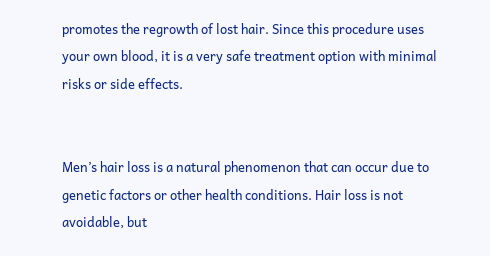promotes the regrowth of lost hair. Since this procedure uses your own blood, it is a very safe treatment option with minimal risks or side effects.


Men’s hair loss is a natural phenomenon that can occur due to genetic factors or other health conditions. Hair loss is not avoidable, but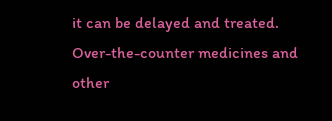it can be delayed and treated. Over-the-counter medicines and other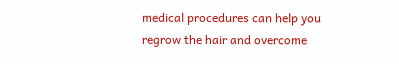medical procedures can help you regrow the hair and overcome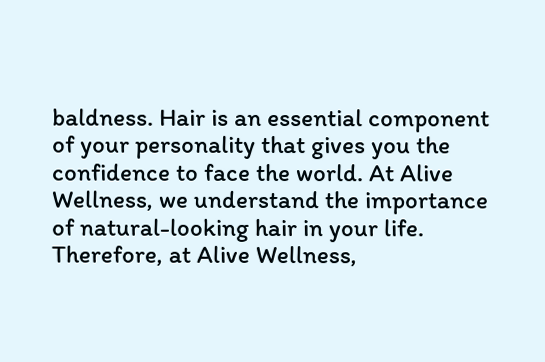baldness. Hair is an essential component of your personality that gives you the confidence to face the world. At Alive Wellness, we understand the importance of natural-looking hair in your life. Therefore, at Alive Wellness,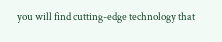you will find cutting-edge technology that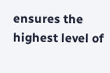ensures the highest level of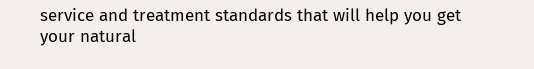service and treatment standards that will help you get your natural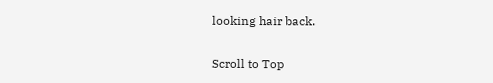looking hair back.

Scroll to Top